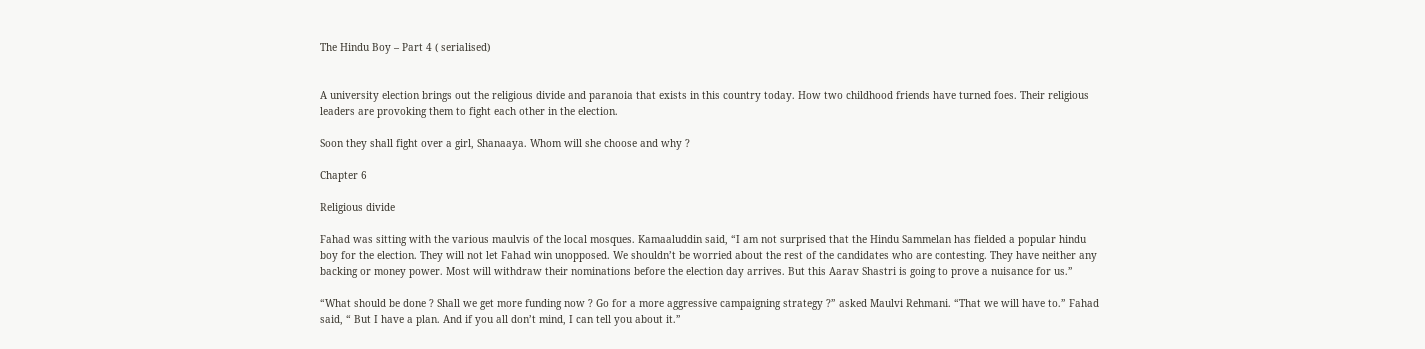The Hindu Boy – Part 4 ( serialised)


A university election brings out the religious divide and paranoia that exists in this country today. How two childhood friends have turned foes. Their religious leaders are provoking them to fight each other in the election.

Soon they shall fight over a girl, Shanaaya. Whom will she choose and why ?

Chapter 6

Religious divide

Fahad was sitting with the various maulvis of the local mosques. Kamaaluddin said, “I am not surprised that the Hindu Sammelan has fielded a popular hindu boy for the election. They will not let Fahad win unopposed. We shouldn’t be worried about the rest of the candidates who are contesting. They have neither any backing or money power. Most will withdraw their nominations before the election day arrives. But this Aarav Shastri is going to prove a nuisance for us.”

“What should be done ? Shall we get more funding now ? Go for a more aggressive campaigning strategy ?” asked Maulvi Rehmani. “That we will have to.” Fahad said, “ But I have a plan. And if you all don’t mind, I can tell you about it.”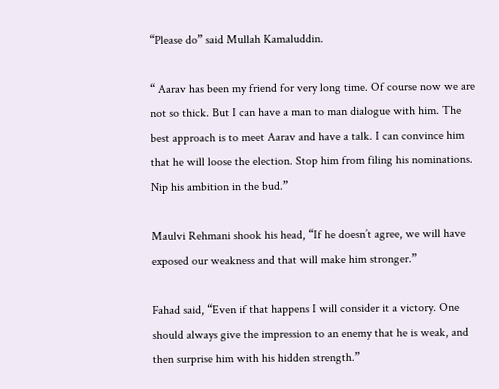“Please do” said Mullah Kamaluddin.

“ Aarav has been my friend for very long time. Of course now we are not so thick. But I can have a man to man dialogue with him. The best approach is to meet Aarav and have a talk. I can convince him that he will loose the election. Stop him from filing his nominations. Nip his ambition in the bud.”

Maulvi Rehmani shook his head, “If he doesn’t agree, we will have exposed our weakness and that will make him stronger.”

Fahad said, “Even if that happens I will consider it a victory. One should always give the impression to an enemy that he is weak, and then surprise him with his hidden strength.”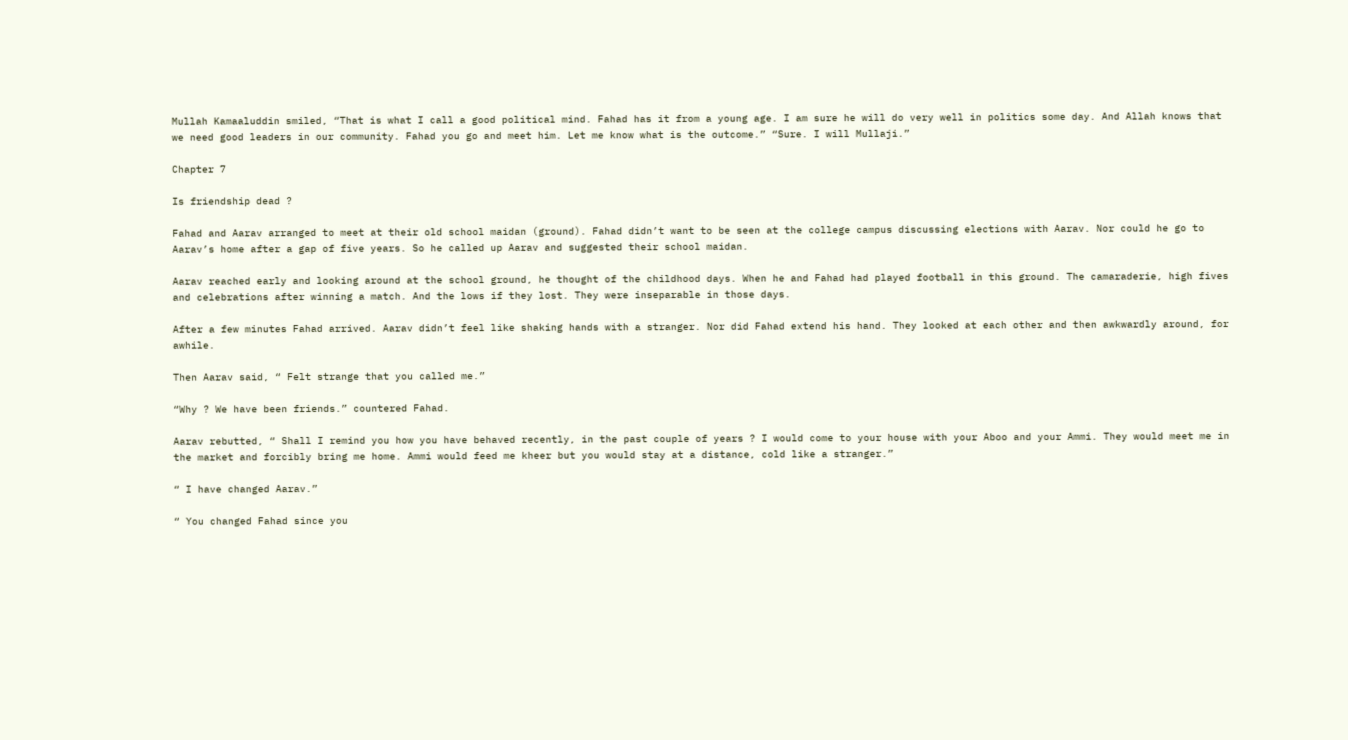Mullah Kamaaluddin smiled, “That is what I call a good political mind. Fahad has it from a young age. I am sure he will do very well in politics some day. And Allah knows that we need good leaders in our community. Fahad you go and meet him. Let me know what is the outcome.” “Sure. I will Mullaji.”

Chapter 7

Is friendship dead ?

Fahad and Aarav arranged to meet at their old school maidan (ground). Fahad didn’t want to be seen at the college campus discussing elections with Aarav. Nor could he go to Aarav’s home after a gap of five years. So he called up Aarav and suggested their school maidan.

Aarav reached early and looking around at the school ground, he thought of the childhood days. When he and Fahad had played football in this ground. The camaraderie, high fives and celebrations after winning a match. And the lows if they lost. They were inseparable in those days.

After a few minutes Fahad arrived. Aarav didn’t feel like shaking hands with a stranger. Nor did Fahad extend his hand. They looked at each other and then awkwardly around, for awhile.

Then Aarav said, “ Felt strange that you called me.”

“Why ? We have been friends.” countered Fahad.

Aarav rebutted, “ Shall I remind you how you have behaved recently, in the past couple of years ? I would come to your house with your Aboo and your Ammi. They would meet me in the market and forcibly bring me home. Ammi would feed me kheer but you would stay at a distance, cold like a stranger.”

“ I have changed Aarav.”

“ You changed Fahad since you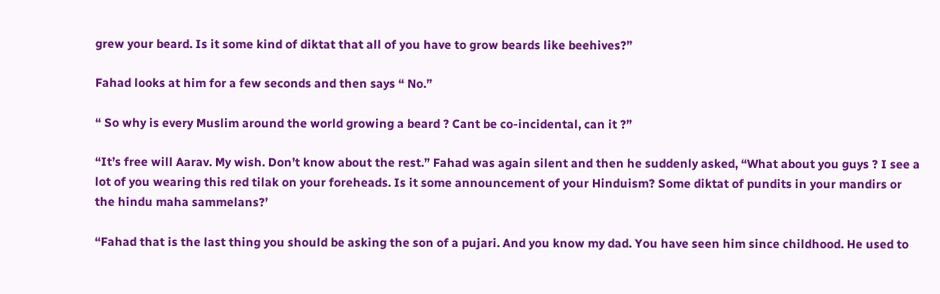grew your beard. Is it some kind of diktat that all of you have to grow beards like beehives?”

Fahad looks at him for a few seconds and then says “ No.”

“ So why is every Muslim around the world growing a beard ? Cant be co-incidental, can it ?”

“It’s free will Aarav. My wish. Don’t know about the rest.” Fahad was again silent and then he suddenly asked, “What about you guys ? I see a lot of you wearing this red tilak on your foreheads. Is it some announcement of your Hinduism? Some diktat of pundits in your mandirs or the hindu maha sammelans?’

“Fahad that is the last thing you should be asking the son of a pujari. And you know my dad. You have seen him since childhood. He used to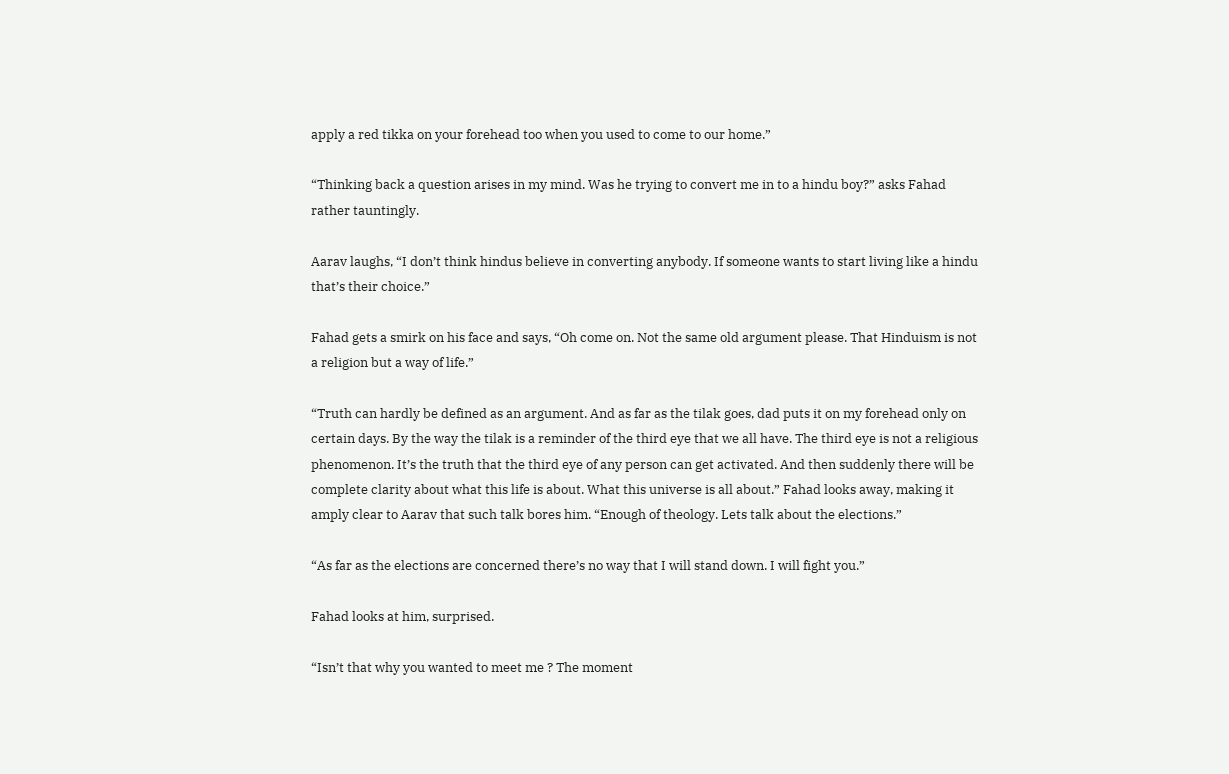apply a red tikka on your forehead too when you used to come to our home.”

“Thinking back a question arises in my mind. Was he trying to convert me in to a hindu boy?” asks Fahad rather tauntingly.

Aarav laughs, “I don’t think hindus believe in converting anybody. If someone wants to start living like a hindu that’s their choice.”

Fahad gets a smirk on his face and says, “Oh come on. Not the same old argument please. That Hinduism is not a religion but a way of life.”

“Truth can hardly be defined as an argument. And as far as the tilak goes, dad puts it on my forehead only on certain days. By the way the tilak is a reminder of the third eye that we all have. The third eye is not a religious phenomenon. It’s the truth that the third eye of any person can get activated. And then suddenly there will be complete clarity about what this life is about. What this universe is all about.” Fahad looks away, making it amply clear to Aarav that such talk bores him. “Enough of theology. Lets talk about the elections.”

“As far as the elections are concerned there’s no way that I will stand down. I will fight you.”

Fahad looks at him, surprised.

“Isn’t that why you wanted to meet me ? The moment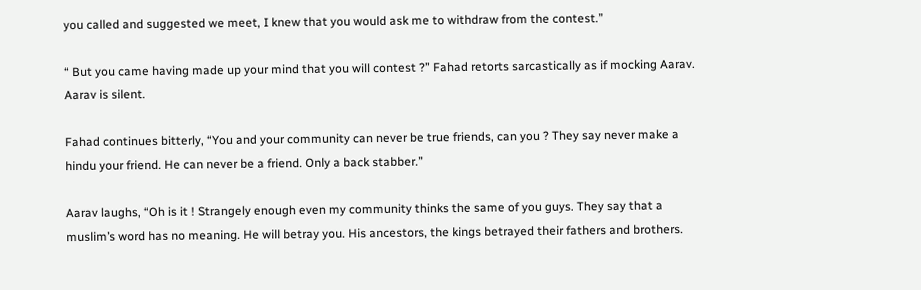you called and suggested we meet, I knew that you would ask me to withdraw from the contest.”

“ But you came having made up your mind that you will contest ?” Fahad retorts sarcastically as if mocking Aarav. Aarav is silent.

Fahad continues bitterly, “You and your community can never be true friends, can you ? They say never make a hindu your friend. He can never be a friend. Only a back stabber.”

Aarav laughs, “Oh is it ! Strangely enough even my community thinks the same of you guys. They say that a muslim’s word has no meaning. He will betray you. His ancestors, the kings betrayed their fathers and brothers.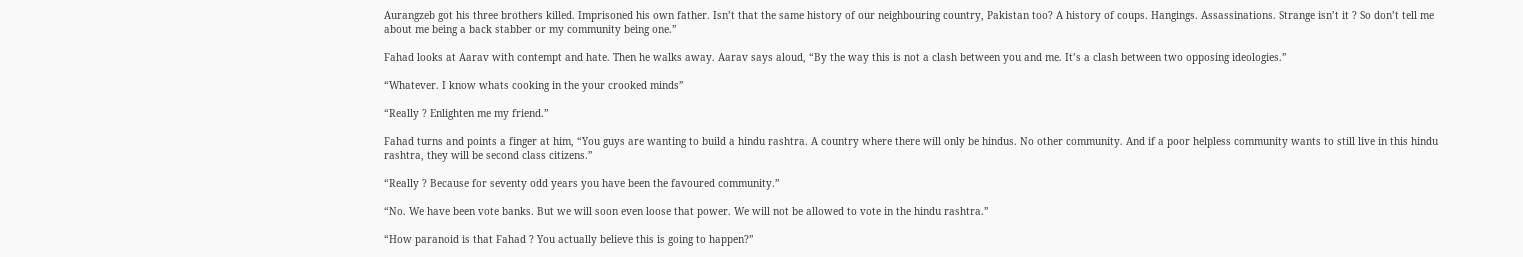Aurangzeb got his three brothers killed. Imprisoned his own father. Isn’t that the same history of our neighbouring country, Pakistan too? A history of coups. Hangings. Assassinations. Strange isn’t it ? So don’t tell me about me being a back stabber or my community being one.”

Fahad looks at Aarav with contempt and hate. Then he walks away. Aarav says aloud, “By the way this is not a clash between you and me. It’s a clash between two opposing ideologies.”

“Whatever. I know whats cooking in the your crooked minds”

“Really ? Enlighten me my friend.”

Fahad turns and points a finger at him, “You guys are wanting to build a hindu rashtra. A country where there will only be hindus. No other community. And if a poor helpless community wants to still live in this hindu rashtra, they will be second class citizens.”

“Really ? Because for seventy odd years you have been the favoured community.”

“No. We have been vote banks. But we will soon even loose that power. We will not be allowed to vote in the hindu rashtra.”

“How paranoid is that Fahad ? You actually believe this is going to happen?”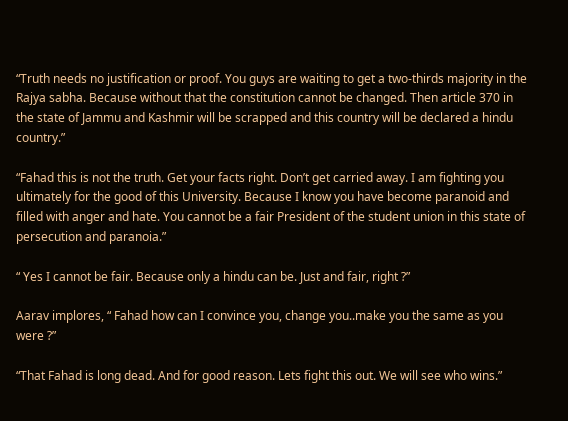“Truth needs no justification or proof. You guys are waiting to get a two-thirds majority in the Rajya sabha. Because without that the constitution cannot be changed. Then article 370 in the state of Jammu and Kashmir will be scrapped and this country will be declared a hindu country.”

“Fahad this is not the truth. Get your facts right. Don’t get carried away. I am fighting you ultimately for the good of this University. Because I know you have become paranoid and filled with anger and hate. You cannot be a fair President of the student union in this state of persecution and paranoia.”

“ Yes I cannot be fair. Because only a hindu can be. Just and fair, right ?”

Aarav implores, “ Fahad how can I convince you, change you..make you the same as you were ?”

“That Fahad is long dead. And for good reason. Lets fight this out. We will see who wins.”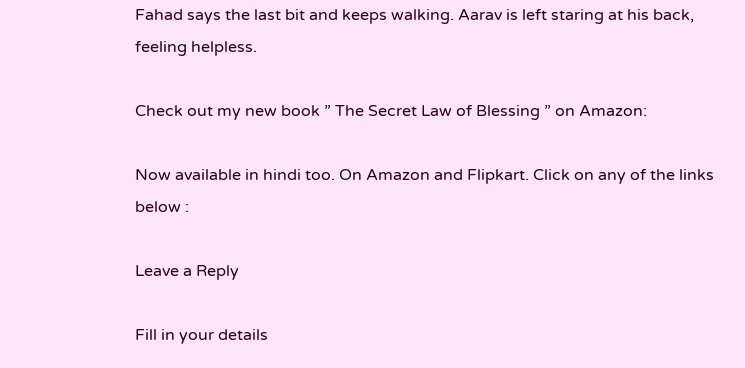Fahad says the last bit and keeps walking. Aarav is left staring at his back, feeling helpless.

Check out my new book ” The Secret Law of Blessing ” on Amazon:

Now available in hindi too. On Amazon and Flipkart. Click on any of the links below :

Leave a Reply

Fill in your details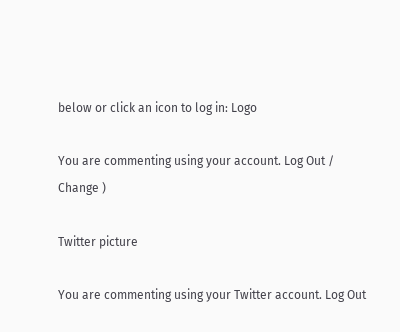below or click an icon to log in: Logo

You are commenting using your account. Log Out /  Change )

Twitter picture

You are commenting using your Twitter account. Log Out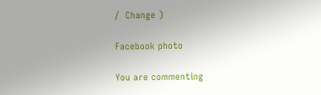/  Change )

Facebook photo

You are commenting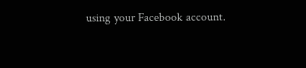using your Facebook account.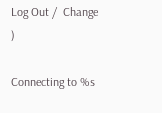Log Out /  Change )

Connecting to %s